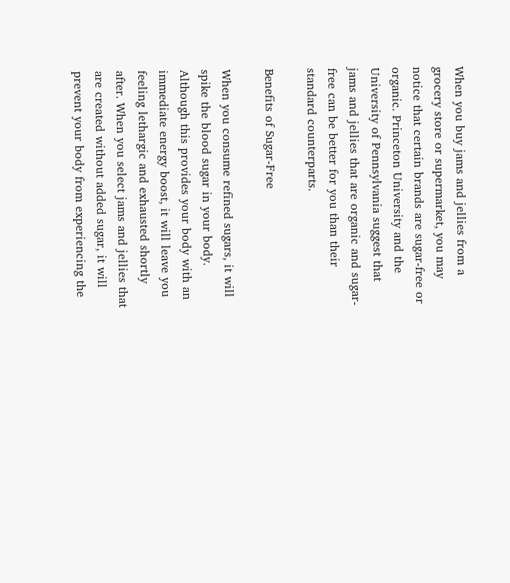When you buy jams and jellies from a grocery store or supermarket, you may notice that certain brands are sugar-free or organic. Princeton University and the University of Pennsylvania suggest that jams and jellies that are organic and sugar-free can be better for you than their standard counterparts.

Benefits of Sugar-Free

When you consume refined sugars, it will spike the blood sugar in your body. Although this provides your body with an immediate energy boost, it will leave you feeling lethargic and exhausted shortly after. When you select jams and jellies that are created without added sugar, it will prevent your body from experiencing the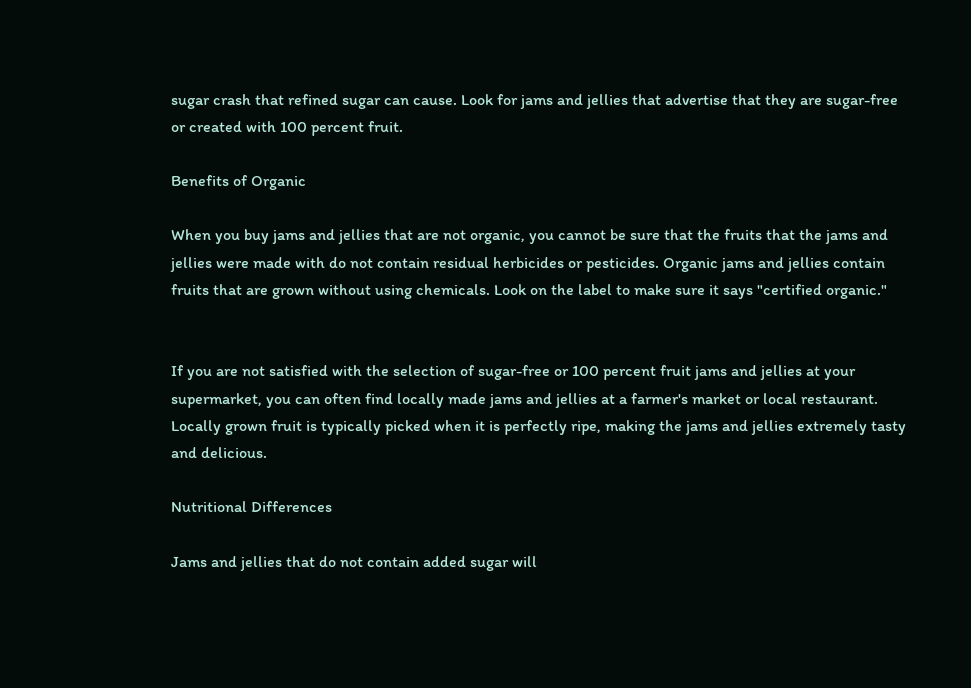sugar crash that refined sugar can cause. Look for jams and jellies that advertise that they are sugar-free or created with 100 percent fruit.

Benefits of Organic

When you buy jams and jellies that are not organic, you cannot be sure that the fruits that the jams and jellies were made with do not contain residual herbicides or pesticides. Organic jams and jellies contain fruits that are grown without using chemicals. Look on the label to make sure it says "certified organic."


If you are not satisfied with the selection of sugar-free or 100 percent fruit jams and jellies at your supermarket, you can often find locally made jams and jellies at a farmer's market or local restaurant. Locally grown fruit is typically picked when it is perfectly ripe, making the jams and jellies extremely tasty and delicious.

Nutritional Differences

Jams and jellies that do not contain added sugar will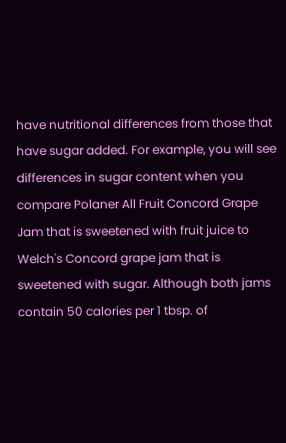have nutritional differences from those that have sugar added. For example, you will see differences in sugar content when you compare Polaner All Fruit Concord Grape Jam that is sweetened with fruit juice to Welch's Concord grape jam that is sweetened with sugar. Although both jams contain 50 calories per 1 tbsp. of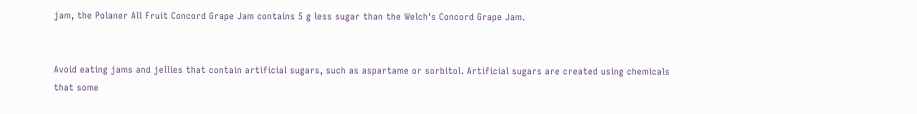jam, the Polaner All Fruit Concord Grape Jam contains 5 g less sugar than the Welch's Concord Grape Jam.


Avoid eating jams and jellies that contain artificial sugars, such as aspartame or sorbitol. Artificial sugars are created using chemicals that some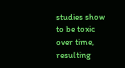studies show to be toxic over time, resulting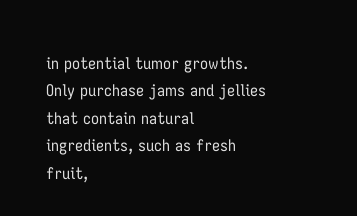in potential tumor growths. Only purchase jams and jellies that contain natural ingredients, such as fresh fruit,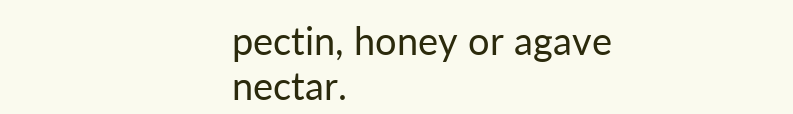pectin, honey or agave nectar.